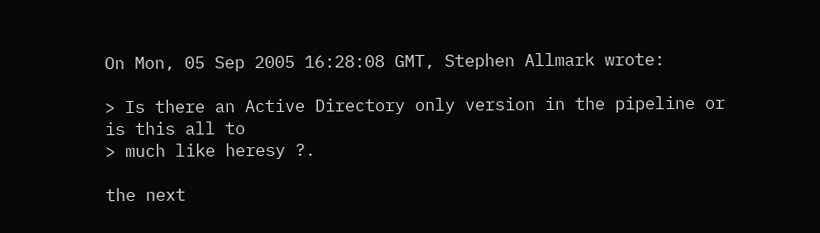On Mon, 05 Sep 2005 16:28:08 GMT, Stephen Allmark wrote:

> Is there an Active Directory only version in the pipeline or is this all to
> much like heresy ?.

the next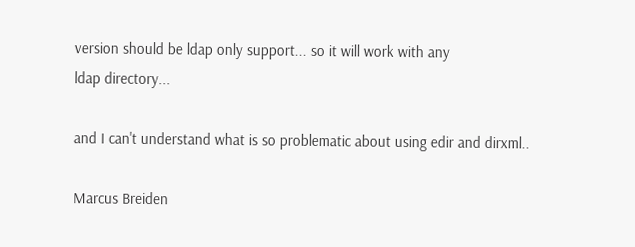version should be ldap only support... so it will work with any
ldap directory...

and I can't understand what is so problematic about using edir and dirxml..

Marcus Breiden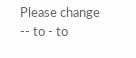Please change -- to - to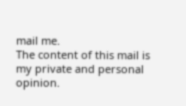mail me.
The content of this mail is my private and personal opinion.